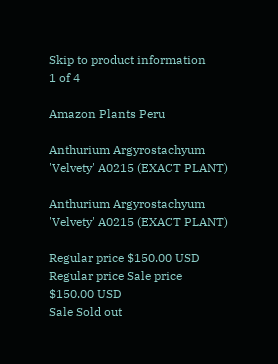Skip to product information
1 of 4

Amazon Plants Peru

Anthurium Argyrostachyum 'Velvety' A0215 (EXACT PLANT)

Anthurium Argyrostachyum 'Velvety' A0215 (EXACT PLANT)

Regular price $150.00 USD
Regular price Sale price $150.00 USD
Sale Sold out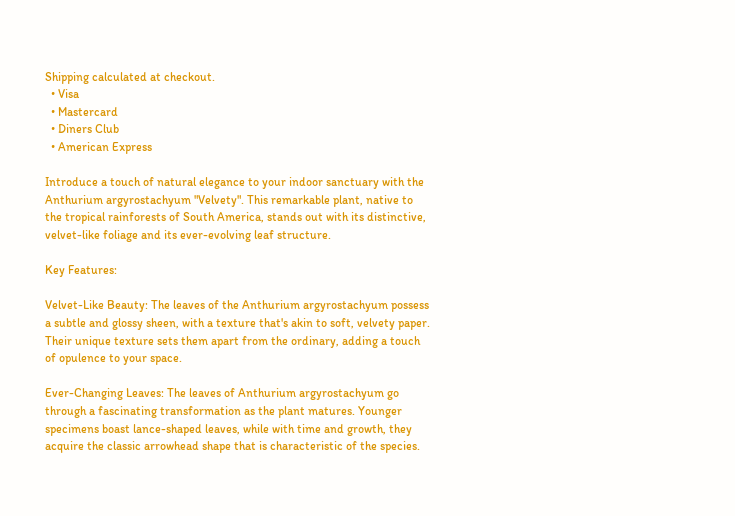Shipping calculated at checkout.
  • Visa
  • Mastercard
  • Diners Club
  • American Express

Introduce a touch of natural elegance to your indoor sanctuary with the Anthurium argyrostachyum "Velvety". This remarkable plant, native to the tropical rainforests of South America, stands out with its distinctive, velvet-like foliage and its ever-evolving leaf structure.

Key Features:

Velvet-Like Beauty: The leaves of the Anthurium argyrostachyum possess a subtle and glossy sheen, with a texture that's akin to soft, velvety paper. Their unique texture sets them apart from the ordinary, adding a touch of opulence to your space.

Ever-Changing Leaves: The leaves of Anthurium argyrostachyum go through a fascinating transformation as the plant matures. Younger specimens boast lance-shaped leaves, while with time and growth, they acquire the classic arrowhead shape that is characteristic of the species.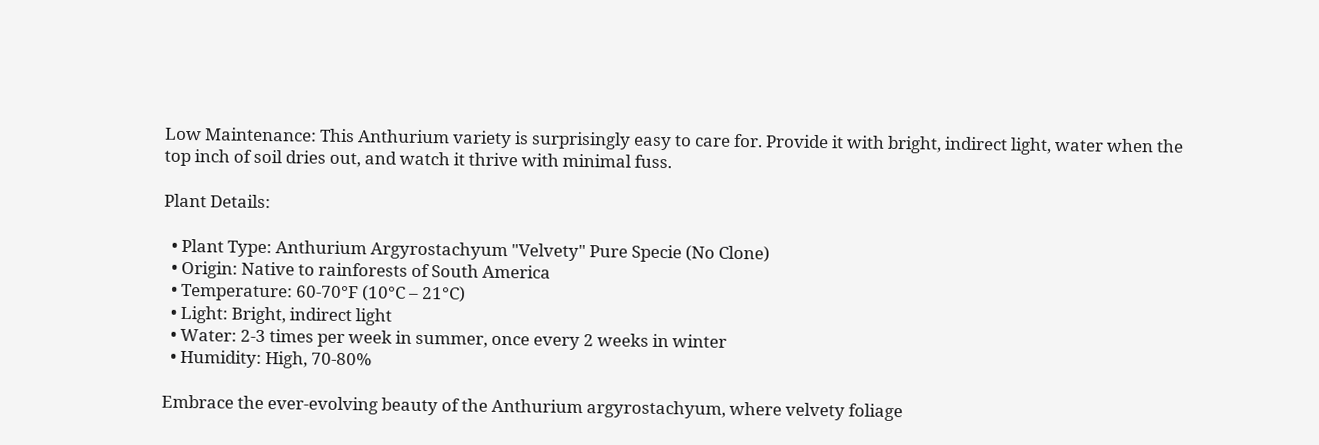Low Maintenance: This Anthurium variety is surprisingly easy to care for. Provide it with bright, indirect light, water when the top inch of soil dries out, and watch it thrive with minimal fuss.

Plant Details:

  • Plant Type: Anthurium Argyrostachyum "Velvety" Pure Specie (No Clone)
  • Origin: Native to rainforests of South America
  • Temperature: 60-70°F (10°C – 21°C)
  • Light: Bright, indirect light
  • Water: 2-3 times per week in summer, once every 2 weeks in winter
  • Humidity: High, 70-80%

Embrace the ever-evolving beauty of the Anthurium argyrostachyum, where velvety foliage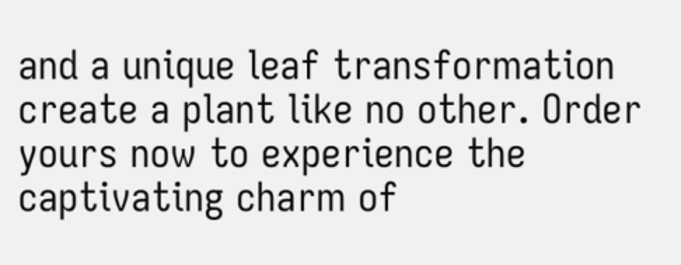and a unique leaf transformation create a plant like no other. Order yours now to experience the captivating charm of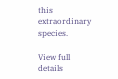this extraordinary species.

View full details